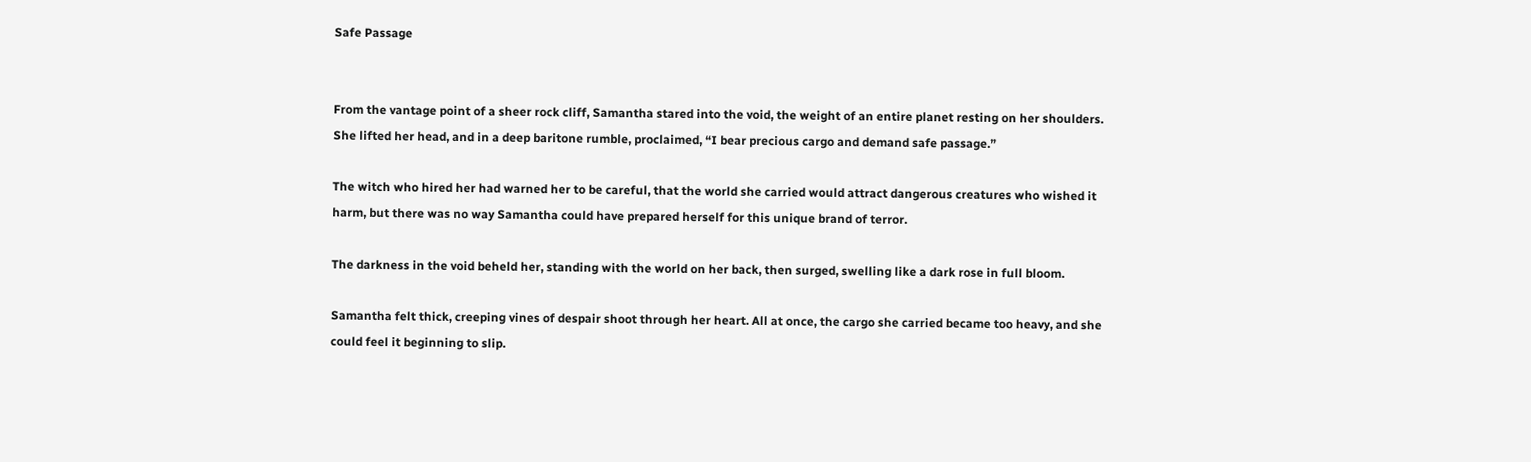Safe Passage


From the vantage point of a sheer rock cliff, Samantha stared into the void, the weight of an entire planet resting on her shoulders. She lifted her head, and in a deep baritone rumble, proclaimed, “I bear precious cargo and demand safe passage.”

The witch who hired her had warned her to be careful, that the world she carried would attract dangerous creatures who wished it harm, but there was no way Samantha could have prepared herself for this unique brand of terror.

The darkness in the void beheld her, standing with the world on her back, then surged, swelling like a dark rose in full bloom.

Samantha felt thick, creeping vines of despair shoot through her heart. All at once, the cargo she carried became too heavy, and she could feel it beginning to slip.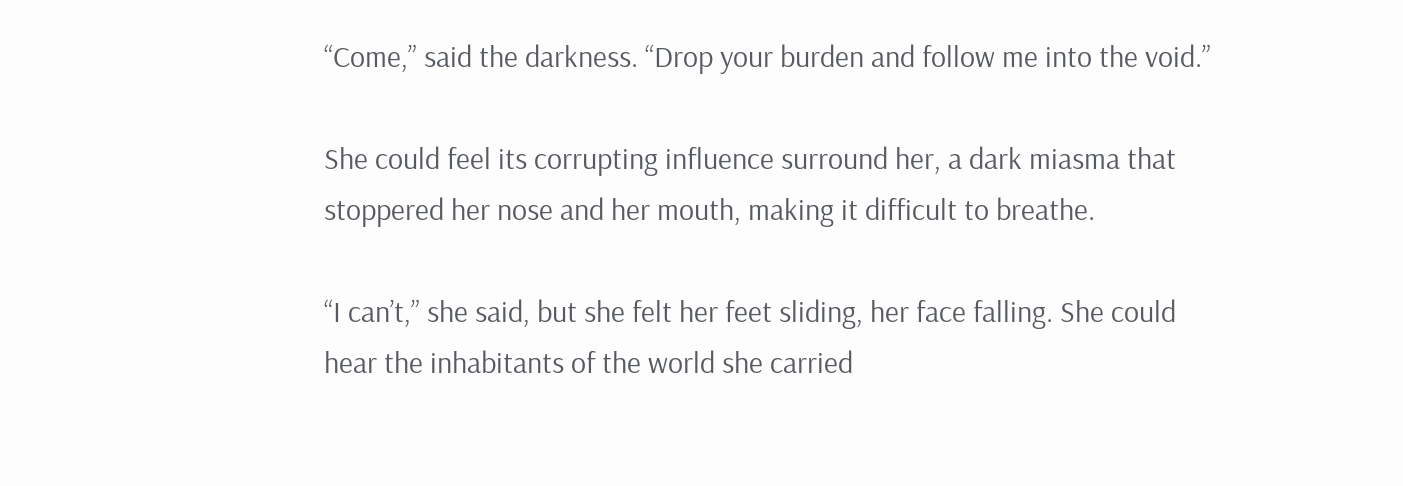“Come,” said the darkness. “Drop your burden and follow me into the void.”

She could feel its corrupting influence surround her, a dark miasma that stoppered her nose and her mouth, making it difficult to breathe.

“I can’t,” she said, but she felt her feet sliding, her face falling. She could hear the inhabitants of the world she carried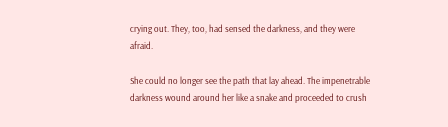crying out. They, too, had sensed the darkness, and they were afraid.

She could no longer see the path that lay ahead. The impenetrable darkness wound around her like a snake and proceeded to crush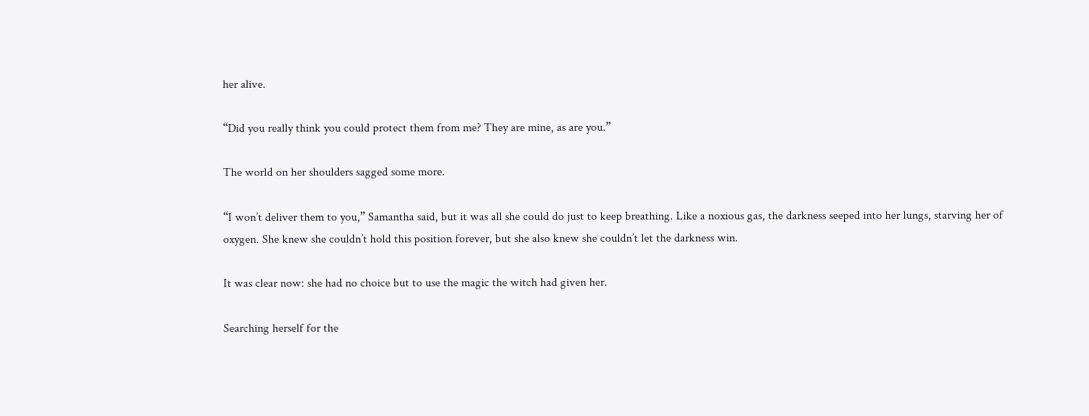her alive.

“Did you really think you could protect them from me? They are mine, as are you.”

The world on her shoulders sagged some more.

“I won’t deliver them to you,” Samantha said, but it was all she could do just to keep breathing. Like a noxious gas, the darkness seeped into her lungs, starving her of oxygen. She knew she couldn’t hold this position forever, but she also knew she couldn’t let the darkness win.

It was clear now: she had no choice but to use the magic the witch had given her.

Searching herself for the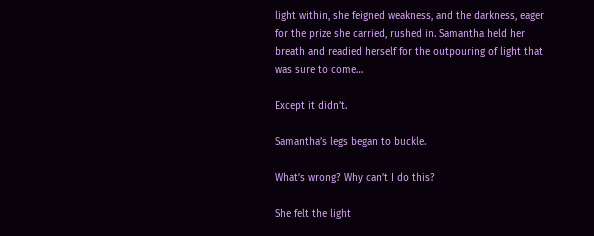light within, she feigned weakness, and the darkness, eager for the prize she carried, rushed in. Samantha held her breath and readied herself for the outpouring of light that was sure to come…

Except it didn’t.

Samantha’s legs began to buckle.

What’s wrong? Why can’t I do this?

She felt the light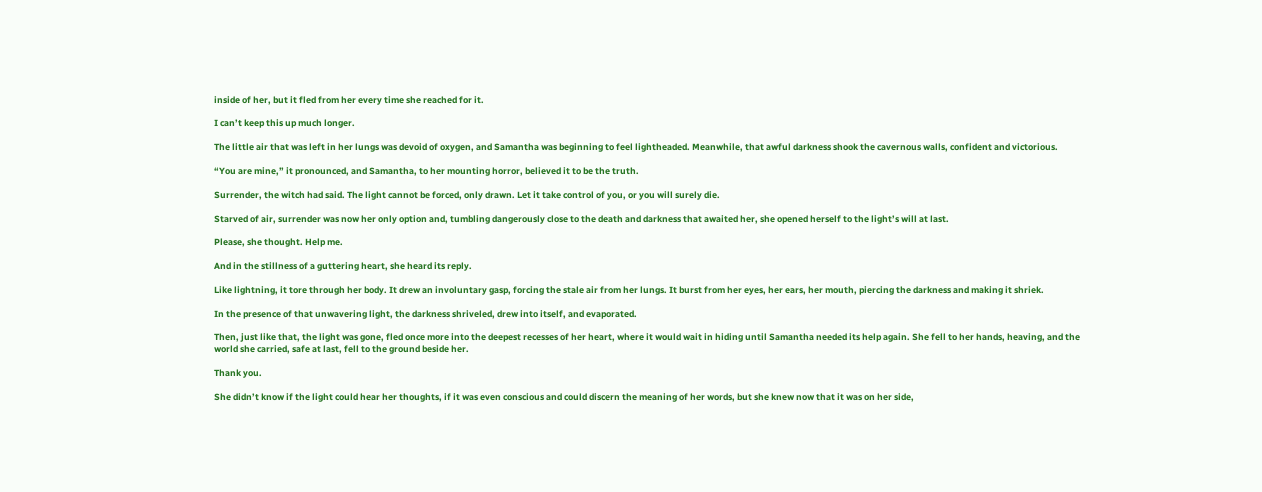inside of her, but it fled from her every time she reached for it.

I can’t keep this up much longer.

The little air that was left in her lungs was devoid of oxygen, and Samantha was beginning to feel lightheaded. Meanwhile, that awful darkness shook the cavernous walls, confident and victorious.

“You are mine,” it pronounced, and Samantha, to her mounting horror, believed it to be the truth.

Surrender, the witch had said. The light cannot be forced, only drawn. Let it take control of you, or you will surely die.

Starved of air, surrender was now her only option and, tumbling dangerously close to the death and darkness that awaited her, she opened herself to the light’s will at last.

Please, she thought. Help me.

And in the stillness of a guttering heart, she heard its reply.

Like lightning, it tore through her body. It drew an involuntary gasp, forcing the stale air from her lungs. It burst from her eyes, her ears, her mouth, piercing the darkness and making it shriek.

In the presence of that unwavering light, the darkness shriveled, drew into itself, and evaporated.

Then, just like that, the light was gone, fled once more into the deepest recesses of her heart, where it would wait in hiding until Samantha needed its help again. She fell to her hands, heaving, and the world she carried, safe at last, fell to the ground beside her.

Thank you.

She didn’t know if the light could hear her thoughts, if it was even conscious and could discern the meaning of her words, but she knew now that it was on her side,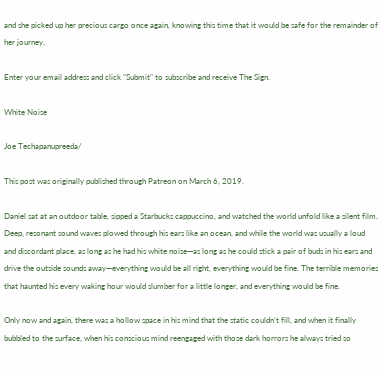and she picked up her precious cargo once again, knowing this time that it would be safe for the remainder of her journey.

Enter your email address and click "Submit" to subscribe and receive The Sign.

White Noise

Joe Techapanupreeda/

This post was originally published through Patreon on March 6, 2019.

Daniel sat at an outdoor table, sipped a Starbucks cappuccino, and watched the world unfold like a silent film. Deep, resonant sound waves plowed through his ears like an ocean, and while the world was usually a loud and discordant place, as long as he had his white noise—as long as he could stick a pair of buds in his ears and drive the outside sounds away—everything would be all right, everything would be fine. The terrible memories that haunted his every waking hour would slumber for a little longer, and everything would be fine.

Only now and again, there was a hollow space in his mind that the static couldn’t fill, and when it finally bubbled to the surface, when his conscious mind reengaged with those dark horrors he always tried so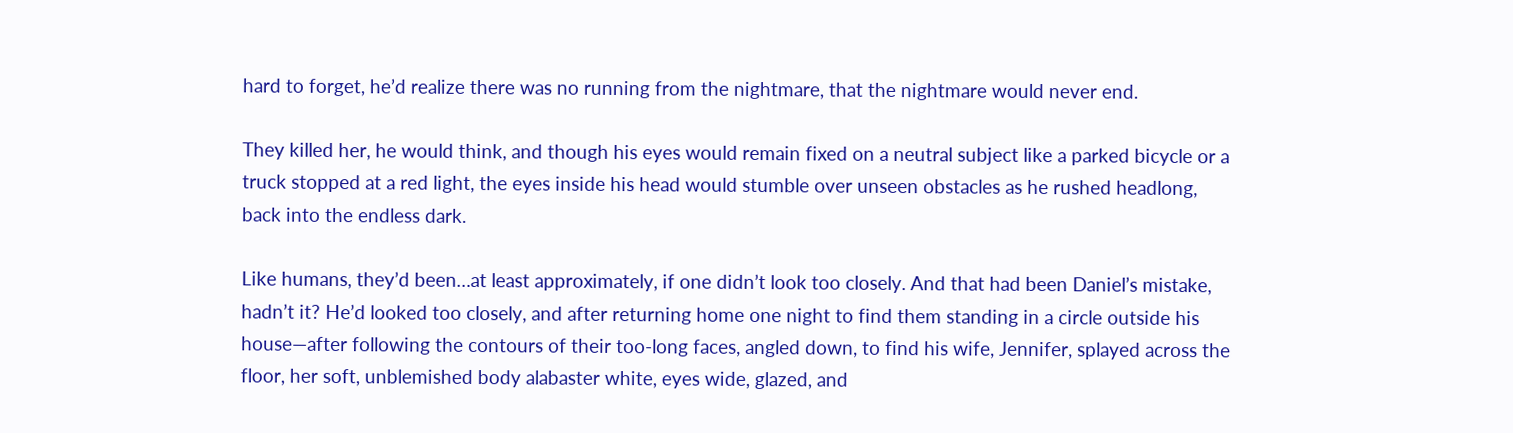hard to forget, he’d realize there was no running from the nightmare, that the nightmare would never end.

They killed her, he would think, and though his eyes would remain fixed on a neutral subject like a parked bicycle or a truck stopped at a red light, the eyes inside his head would stumble over unseen obstacles as he rushed headlong, back into the endless dark.

Like humans, they’d been…at least approximately, if one didn’t look too closely. And that had been Daniel’s mistake, hadn’t it? He’d looked too closely, and after returning home one night to find them standing in a circle outside his house—after following the contours of their too-long faces, angled down, to find his wife, Jennifer, splayed across the floor, her soft, unblemished body alabaster white, eyes wide, glazed, and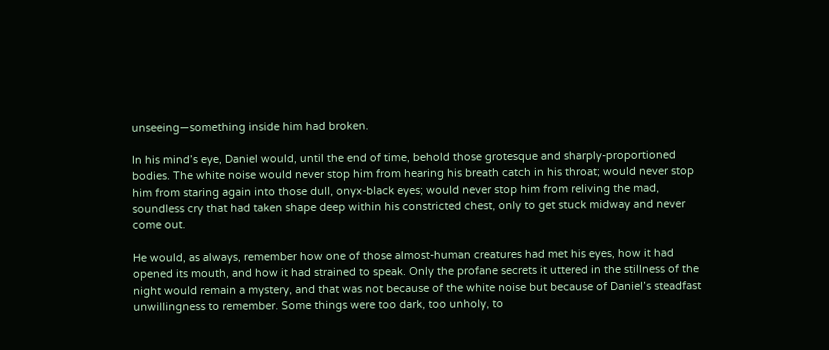unseeing—something inside him had broken.

In his mind’s eye, Daniel would, until the end of time, behold those grotesque and sharply-proportioned bodies. The white noise would never stop him from hearing his breath catch in his throat; would never stop him from staring again into those dull, onyx-black eyes; would never stop him from reliving the mad, soundless cry that had taken shape deep within his constricted chest, only to get stuck midway and never come out.

He would, as always, remember how one of those almost-human creatures had met his eyes, how it had opened its mouth, and how it had strained to speak. Only the profane secrets it uttered in the stillness of the night would remain a mystery, and that was not because of the white noise but because of Daniel’s steadfast unwillingness to remember. Some things were too dark, too unholy, to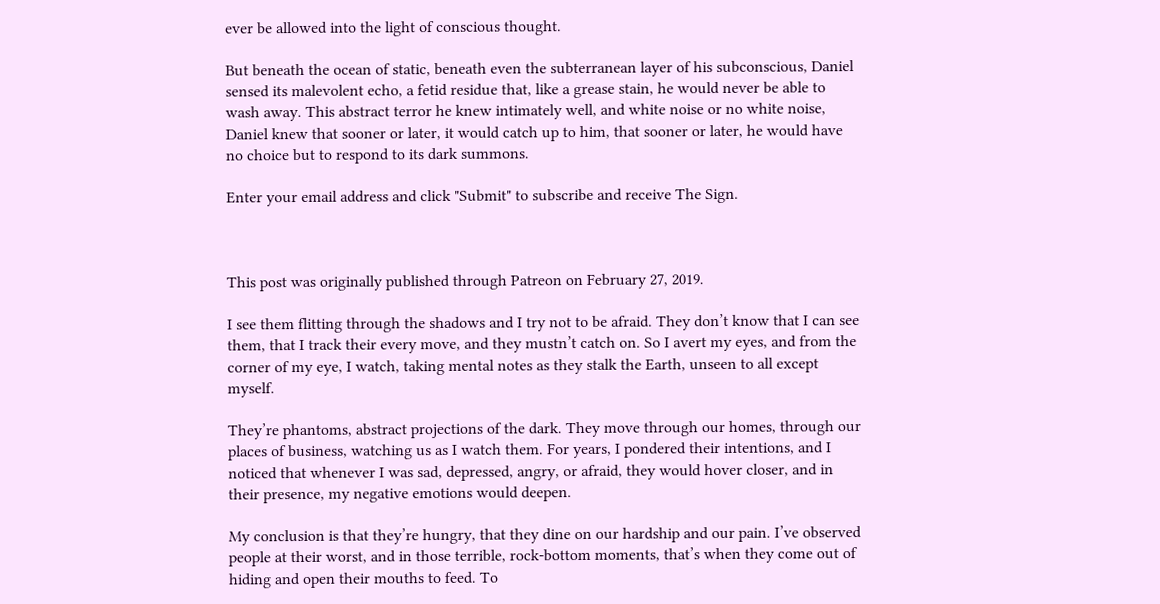ever be allowed into the light of conscious thought.

But beneath the ocean of static, beneath even the subterranean layer of his subconscious, Daniel sensed its malevolent echo, a fetid residue that, like a grease stain, he would never be able to wash away. This abstract terror he knew intimately well, and white noise or no white noise, Daniel knew that sooner or later, it would catch up to him, that sooner or later, he would have no choice but to respond to its dark summons.

Enter your email address and click "Submit" to subscribe and receive The Sign.



This post was originally published through Patreon on February 27, 2019.

I see them flitting through the shadows and I try not to be afraid. They don’t know that I can see them, that I track their every move, and they mustn’t catch on. So I avert my eyes, and from the corner of my eye, I watch, taking mental notes as they stalk the Earth, unseen to all except myself.

They’re phantoms, abstract projections of the dark. They move through our homes, through our places of business, watching us as I watch them. For years, I pondered their intentions, and I noticed that whenever I was sad, depressed, angry, or afraid, they would hover closer, and in their presence, my negative emotions would deepen.

My conclusion is that they’re hungry, that they dine on our hardship and our pain. I’ve observed people at their worst, and in those terrible, rock-bottom moments, that’s when they come out of hiding and open their mouths to feed. To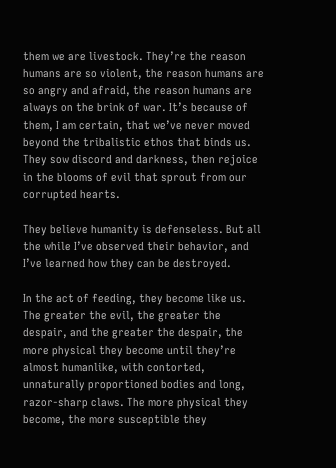them we are livestock. They’re the reason humans are so violent, the reason humans are so angry and afraid, the reason humans are always on the brink of war. It’s because of them, I am certain, that we’ve never moved beyond the tribalistic ethos that binds us. They sow discord and darkness, then rejoice in the blooms of evil that sprout from our corrupted hearts.

They believe humanity is defenseless. But all the while I’ve observed their behavior, and I’ve learned how they can be destroyed.

In the act of feeding, they become like us. The greater the evil, the greater the despair, and the greater the despair, the more physical they become until they’re almost humanlike, with contorted, unnaturally proportioned bodies and long, razor-sharp claws. The more physical they become, the more susceptible they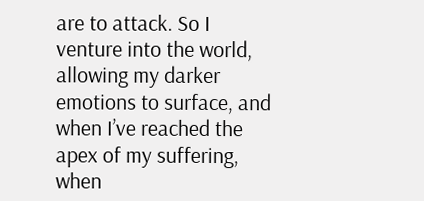are to attack. So I venture into the world, allowing my darker emotions to surface, and when I’ve reached the apex of my suffering, when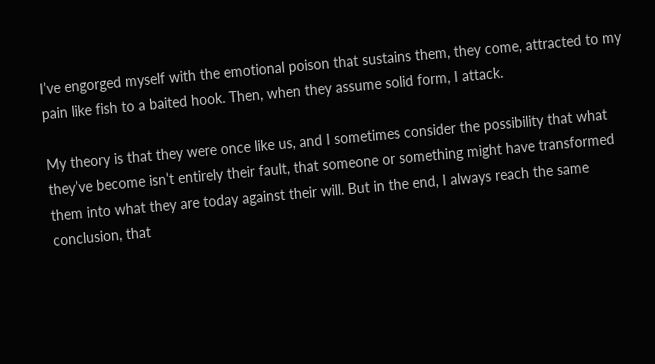I’ve engorged myself with the emotional poison that sustains them, they come, attracted to my pain like fish to a baited hook. Then, when they assume solid form, I attack.

My theory is that they were once like us, and I sometimes consider the possibility that what they’ve become isn’t entirely their fault, that someone or something might have transformed them into what they are today against their will. But in the end, I always reach the same conclusion, that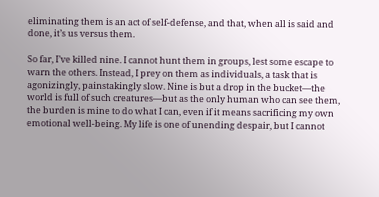eliminating them is an act of self-defense, and that, when all is said and done, it’s us versus them.

So far, I’ve killed nine. I cannot hunt them in groups, lest some escape to warn the others. Instead, I prey on them as individuals, a task that is agonizingly, painstakingly slow. Nine is but a drop in the bucket—the world is full of such creatures—but as the only human who can see them, the burden is mine to do what I can, even if it means sacrificing my own emotional well-being. My life is one of unending despair, but I cannot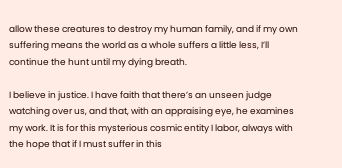allow these creatures to destroy my human family, and if my own suffering means the world as a whole suffers a little less, I’ll continue the hunt until my dying breath.

I believe in justice. I have faith that there’s an unseen judge watching over us, and that, with an appraising eye, he examines my work. It is for this mysterious cosmic entity I labor, always with the hope that if I must suffer in this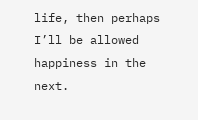life, then perhaps I’ll be allowed happiness in the next.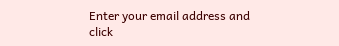Enter your email address and click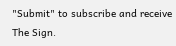"Submit" to subscribe and receive The Sign.